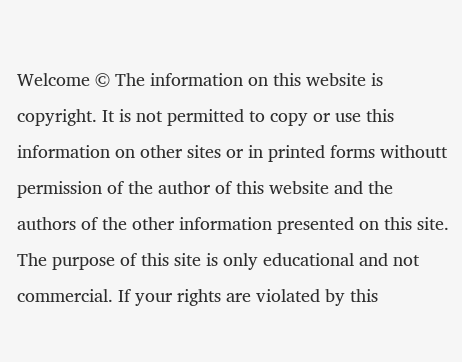Welcome © The information on this website is copyright. It is not permitted to copy or use this information on other sites or in printed forms withoutt permission of the author of this website and the authors of the other information presented on this site. The purpose of this site is only educational and not commercial. If your rights are violated by this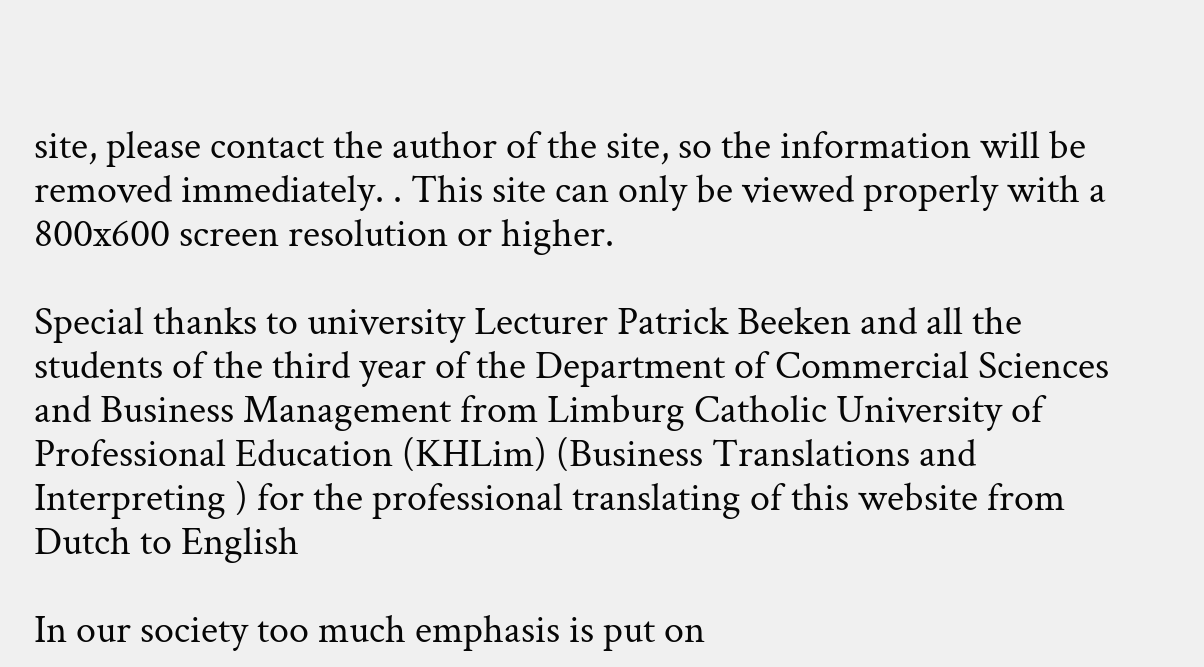site, please contact the author of the site, so the information will be removed immediately. . This site can only be viewed properly with a 800x600 screen resolution or higher.

Special thanks to university Lecturer Patrick Beeken and all the students of the third year of the Department of Commercial Sciences and Business Management from Limburg Catholic University of Professional Education (KHLim) (Business Translations and Interpreting ) for the professional translating of this website from Dutch to English

In our society too much emphasis is put on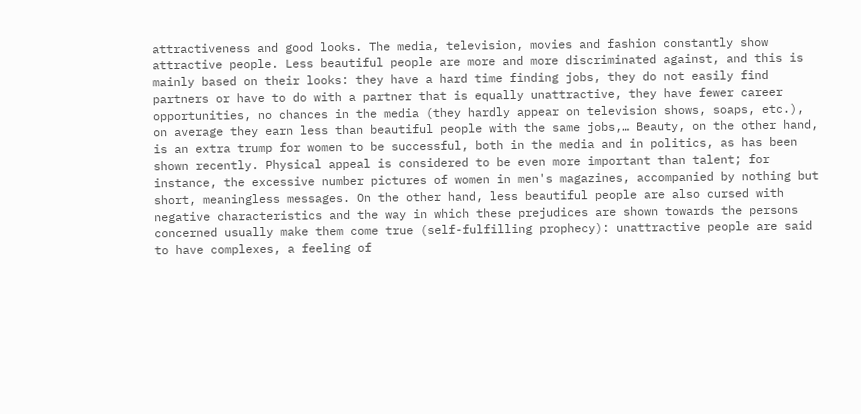attractiveness and good looks. The media, television, movies and fashion constantly show attractive people. Less beautiful people are more and more discriminated against, and this is mainly based on their looks: they have a hard time finding jobs, they do not easily find partners or have to do with a partner that is equally unattractive, they have fewer career opportunities, no chances in the media (they hardly appear on television shows, soaps, etc.), on average they earn less than beautiful people with the same jobs,… Beauty, on the other hand, is an extra trump for women to be successful, both in the media and in politics, as has been shown recently. Physical appeal is considered to be even more important than talent; for instance, the excessive number pictures of women in men's magazines, accompanied by nothing but short, meaningless messages. On the other hand, less beautiful people are also cursed with negative characteristics and the way in which these prejudices are shown towards the persons concerned usually make them come true (self-fulfilling prophecy): unattractive people are said to have complexes, a feeling of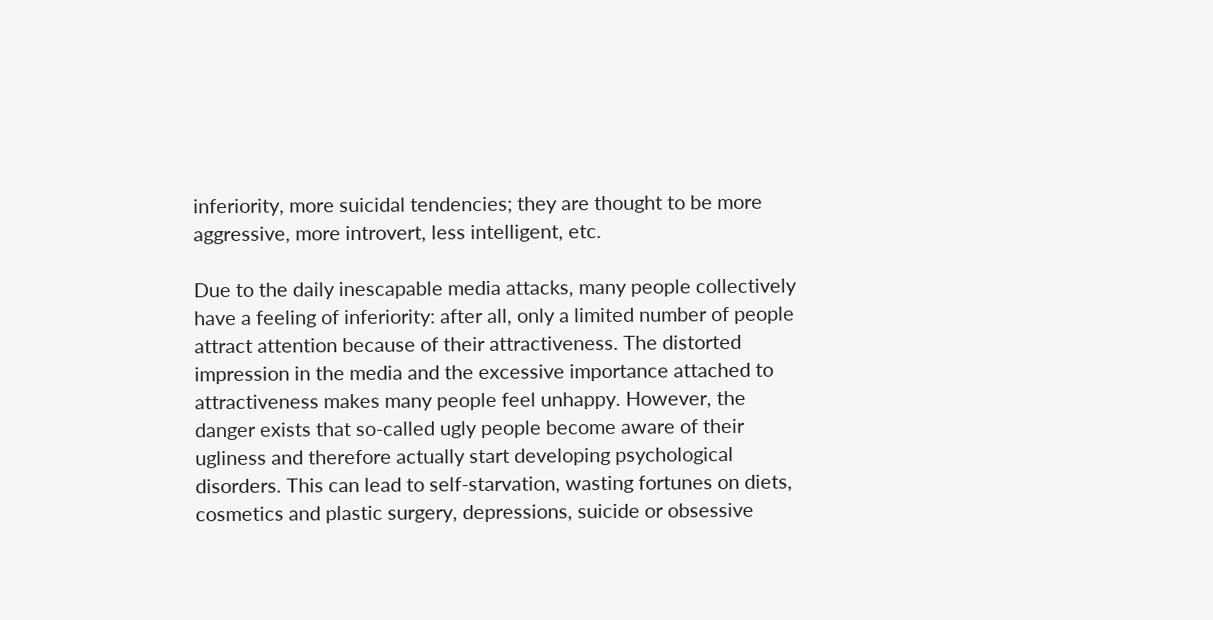inferiority, more suicidal tendencies; they are thought to be more aggressive, more introvert, less intelligent, etc.

Due to the daily inescapable media attacks, many people collectively have a feeling of inferiority: after all, only a limited number of people attract attention because of their attractiveness. The distorted impression in the media and the excessive importance attached to attractiveness makes many people feel unhappy. However, the danger exists that so-called ugly people become aware of their ugliness and therefore actually start developing psychological disorders. This can lead to self-starvation, wasting fortunes on diets, cosmetics and plastic surgery, depressions, suicide or obsessive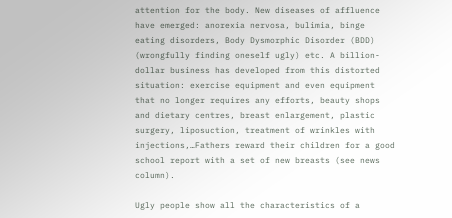attention for the body. New diseases of affluence have emerged: anorexia nervosa, bulimia, binge eating disorders, Body Dysmorphic Disorder (BDD) (wrongfully finding oneself ugly) etc. A billion-dollar business has developed from this distorted situation: exercise equipment and even equipment that no longer requires any efforts, beauty shops and dietary centres, breast enlargement, plastic surgery, liposuction, treatment of wrinkles with injections,…Fathers reward their children for a good school report with a set of new breasts (see news column).

Ugly people show all the characteristics of a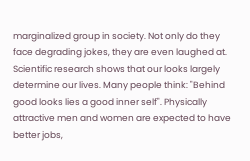marginalized group in society. Not only do they face degrading jokes, they are even laughed at. Scientific research shows that our looks largely determine our lives. Many people think: "Behind good looks lies a good inner self". Physically attractive men and women are expected to have better jobs,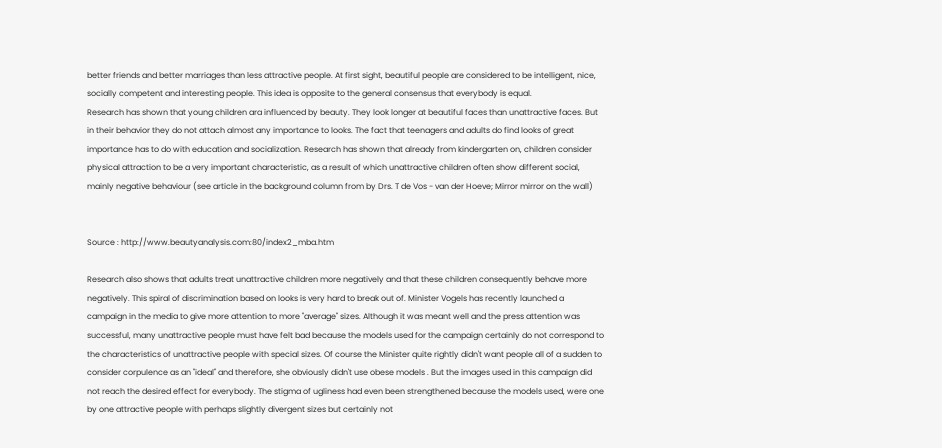better friends and better marriages than less attractive people. At first sight, beautiful people are considered to be intelligent, nice, socially competent and interesting people. This idea is opposite to the general consensus that everybody is equal.
Research has shown that young children ara influenced by beauty. They look longer at beautiful faces than unattractive faces. But in their behavior they do not attach almost any importance to looks. The fact that teenagers and adults do find looks of great importance has to do with education and socialization. Research has shown that already from kindergarten on, children consider physical attraction to be a very important characteristic, as a result of which unattractive children often show different social, mainly negative behaviour (see article in the background column from by Drs. T de Vos - van der Hoeve; Mirror mirror on the wall)


Source : http://www.beautyanalysis.com:80/index2_mba.htm

Research also shows that adults treat unattractive children more negatively and that these children consequently behave more negatively. This spiral of discrimination based on looks is very hard to break out of. Minister Vogels has recently launched a campaign in the media to give more attention to more "average" sizes. Although it was meant well and the press attention was successful, many unattractive people must have felt bad because the models used for the campaign certainly do not correspond to the characteristics of unattractive people with special sizes. Of course the Minister quite rightly didn't want people all of a sudden to consider corpulence as an "ideal" and therefore, she obviously didn't use obese models . But the images used in this campaign did not reach the desired effect for everybody. The stigma of ugliness had even been strengthened because the models used, were one by one attractive people with perhaps slightly divergent sizes but certainly not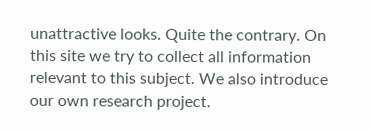unattractive looks. Quite the contrary. On this site we try to collect all information relevant to this subject. We also introduce our own research project.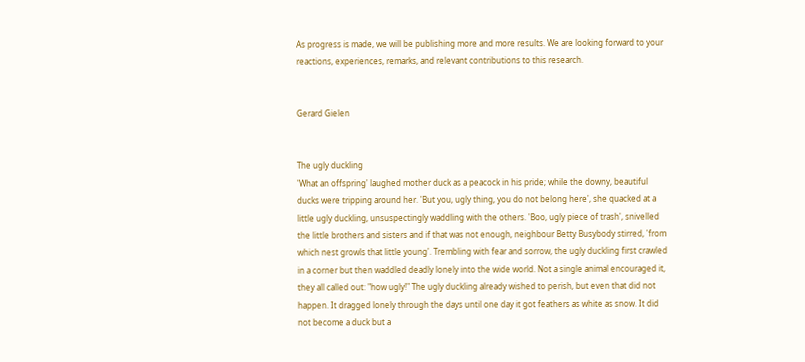As progress is made, we will be publishing more and more results. We are looking forward to your reactions, experiences, remarks, and relevant contributions to this research.


Gerard Gielen


The ugly duckling
'What an offspring' laughed mother duck as a peacock in his pride; while the downy, beautiful ducks were tripping around her. 'But you, ugly thing, you do not belong here', she quacked at a little ugly duckling, unsuspectingly waddling with the others. 'Boo, ugly piece of trash', snivelled the little brothers and sisters and if that was not enough, neighbour Betty Busybody stirred, 'from which nest growls that little young'. Trembling with fear and sorrow, the ugly duckling first crawled in a corner but then waddled deadly lonely into the wide world. Not a single animal encouraged it, they all called out: "how ugly!" The ugly duckling already wished to perish, but even that did not happen. It dragged lonely through the days until one day it got feathers as white as snow. It did not become a duck but a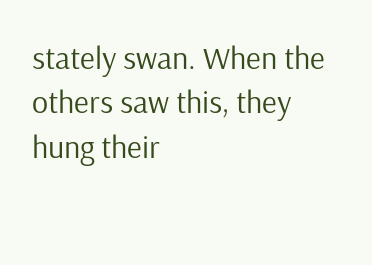stately swan. When the others saw this, they hung their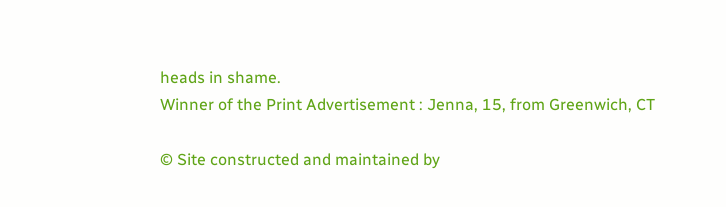heads in shame.
Winner of the Print Advertisement : Jenna, 15, from Greenwich, CT

© Site constructed and maintained by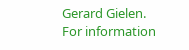Gerard Gielen.
For information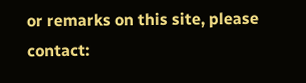or remarks on this site, please contact: